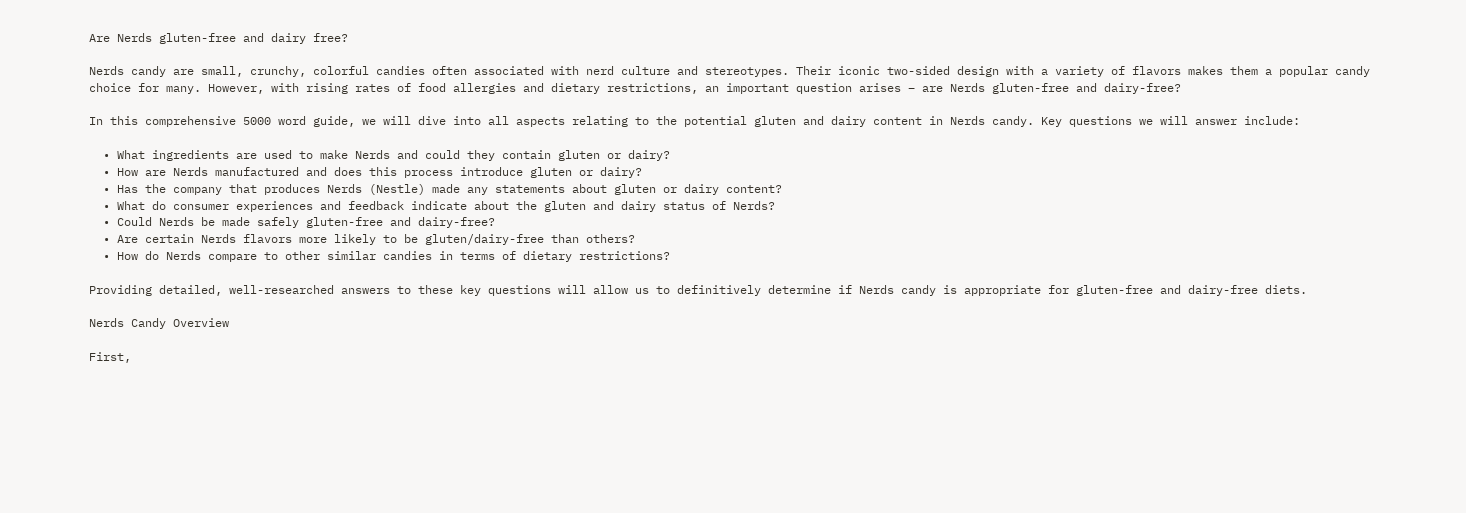Are Nerds gluten-free and dairy free?

Nerds candy are small, crunchy, colorful candies often associated with nerd culture and stereotypes. Their iconic two-sided design with a variety of flavors makes them a popular candy choice for many. However, with rising rates of food allergies and dietary restrictions, an important question arises – are Nerds gluten-free and dairy-free?

In this comprehensive 5000 word guide, we will dive into all aspects relating to the potential gluten and dairy content in Nerds candy. Key questions we will answer include:

  • What ingredients are used to make Nerds and could they contain gluten or dairy?
  • How are Nerds manufactured and does this process introduce gluten or dairy?
  • Has the company that produces Nerds (Nestle) made any statements about gluten or dairy content?
  • What do consumer experiences and feedback indicate about the gluten and dairy status of Nerds?
  • Could Nerds be made safely gluten-free and dairy-free?
  • Are certain Nerds flavors more likely to be gluten/dairy-free than others?
  • How do Nerds compare to other similar candies in terms of dietary restrictions?

Providing detailed, well-researched answers to these key questions will allow us to definitively determine if Nerds candy is appropriate for gluten-free and dairy-free diets.

Nerds Candy Overview

First,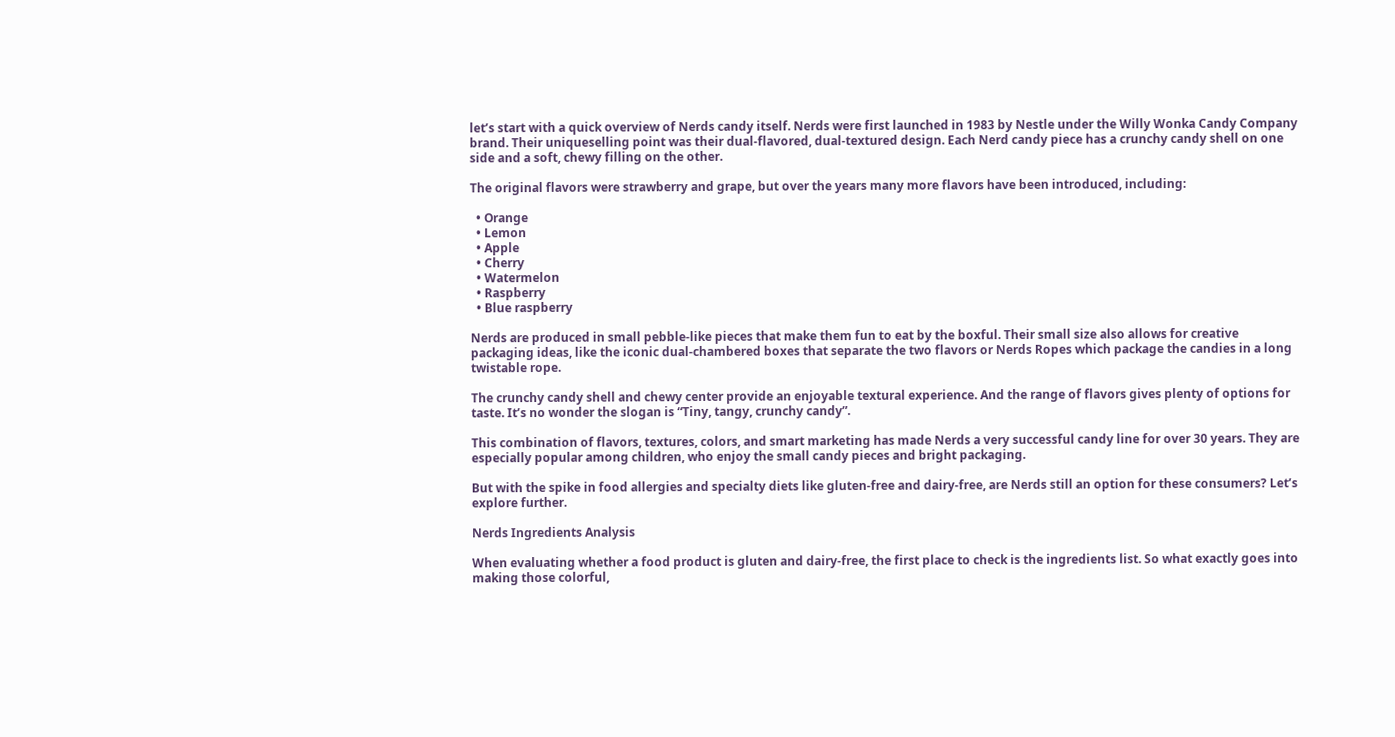let’s start with a quick overview of Nerds candy itself. Nerds were first launched in 1983 by Nestle under the Willy Wonka Candy Company brand. Their uniqueselling point was their dual-flavored, dual-textured design. Each Nerd candy piece has a crunchy candy shell on one side and a soft, chewy filling on the other.

The original flavors were strawberry and grape, but over the years many more flavors have been introduced, including:

  • Orange
  • Lemon
  • Apple
  • Cherry
  • Watermelon
  • Raspberry
  • Blue raspberry

Nerds are produced in small pebble-like pieces that make them fun to eat by the boxful. Their small size also allows for creative packaging ideas, like the iconic dual-chambered boxes that separate the two flavors or Nerds Ropes which package the candies in a long twistable rope.

The crunchy candy shell and chewy center provide an enjoyable textural experience. And the range of flavors gives plenty of options for taste. It’s no wonder the slogan is “Tiny, tangy, crunchy candy”.

This combination of flavors, textures, colors, and smart marketing has made Nerds a very successful candy line for over 30 years. They are especially popular among children, who enjoy the small candy pieces and bright packaging.

But with the spike in food allergies and specialty diets like gluten-free and dairy-free, are Nerds still an option for these consumers? Let’s explore further.

Nerds Ingredients Analysis

When evaluating whether a food product is gluten and dairy-free, the first place to check is the ingredients list. So what exactly goes into making those colorful,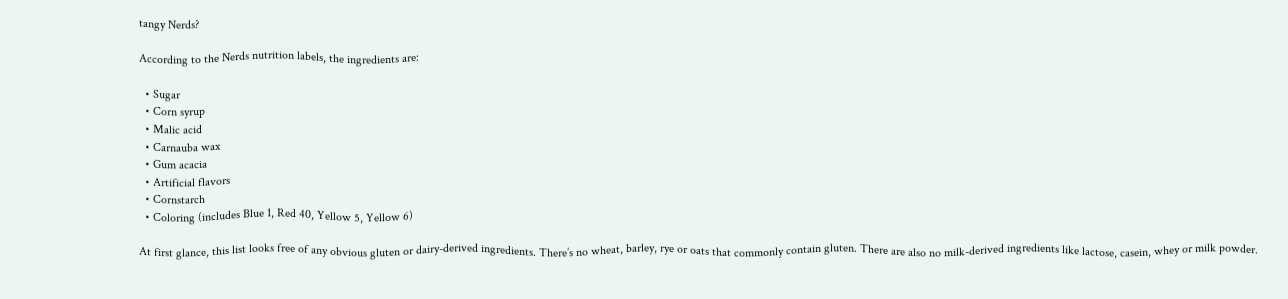tangy Nerds?

According to the Nerds nutrition labels, the ingredients are:

  • Sugar
  • Corn syrup
  • Malic acid
  • Carnauba wax
  • Gum acacia
  • Artificial flavors
  • Cornstarch
  • Coloring (includes Blue 1, Red 40, Yellow 5, Yellow 6)

At first glance, this list looks free of any obvious gluten or dairy-derived ingredients. There’s no wheat, barley, rye or oats that commonly contain gluten. There are also no milk-derived ingredients like lactose, casein, whey or milk powder.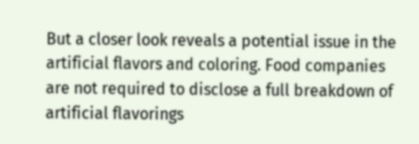But a closer look reveals a potential issue in the artificial flavors and coloring. Food companies are not required to disclose a full breakdown of artificial flavorings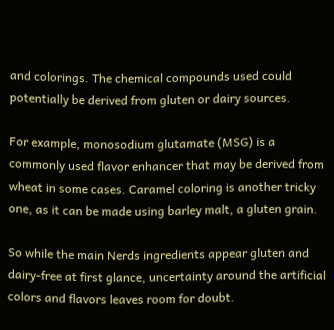and colorings. The chemical compounds used could potentially be derived from gluten or dairy sources.

For example, monosodium glutamate (MSG) is a commonly used flavor enhancer that may be derived from wheat in some cases. Caramel coloring is another tricky one, as it can be made using barley malt, a gluten grain.

So while the main Nerds ingredients appear gluten and dairy-free at first glance, uncertainty around the artificial colors and flavors leaves room for doubt.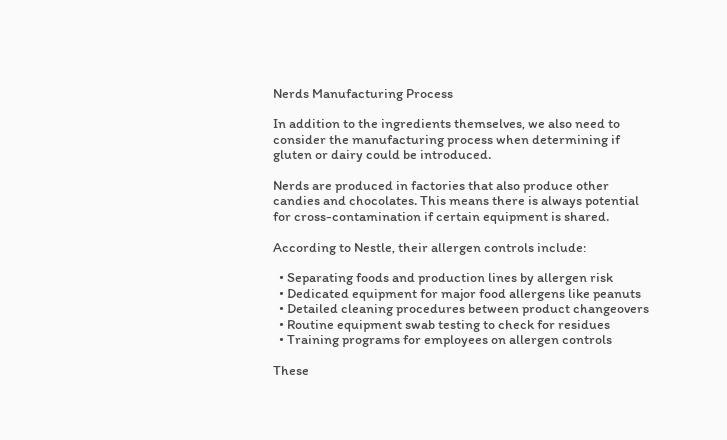Nerds Manufacturing Process

In addition to the ingredients themselves, we also need to consider the manufacturing process when determining if gluten or dairy could be introduced.

Nerds are produced in factories that also produce other candies and chocolates. This means there is always potential for cross-contamination if certain equipment is shared.

According to Nestle, their allergen controls include:

  • Separating foods and production lines by allergen risk
  • Dedicated equipment for major food allergens like peanuts
  • Detailed cleaning procedures between product changeovers
  • Routine equipment swab testing to check for residues
  • Training programs for employees on allergen controls

These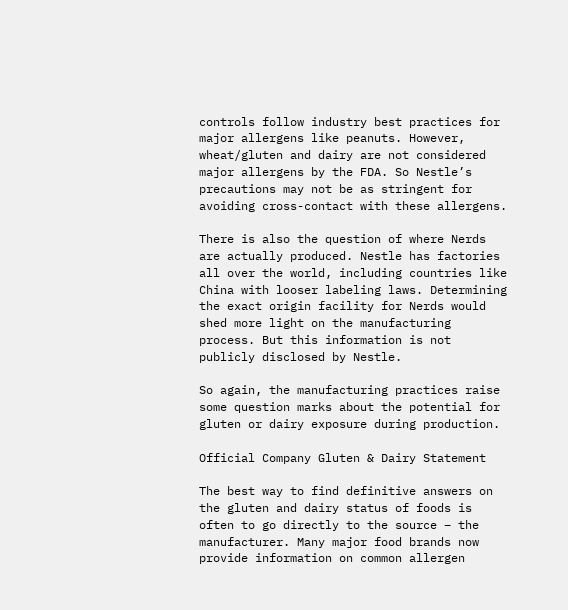controls follow industry best practices for major allergens like peanuts. However, wheat/gluten and dairy are not considered major allergens by the FDA. So Nestle’s precautions may not be as stringent for avoiding cross-contact with these allergens.

There is also the question of where Nerds are actually produced. Nestle has factories all over the world, including countries like China with looser labeling laws. Determining the exact origin facility for Nerds would shed more light on the manufacturing process. But this information is not publicly disclosed by Nestle.

So again, the manufacturing practices raise some question marks about the potential for gluten or dairy exposure during production.

Official Company Gluten & Dairy Statement

The best way to find definitive answers on the gluten and dairy status of foods is often to go directly to the source – the manufacturer. Many major food brands now provide information on common allergen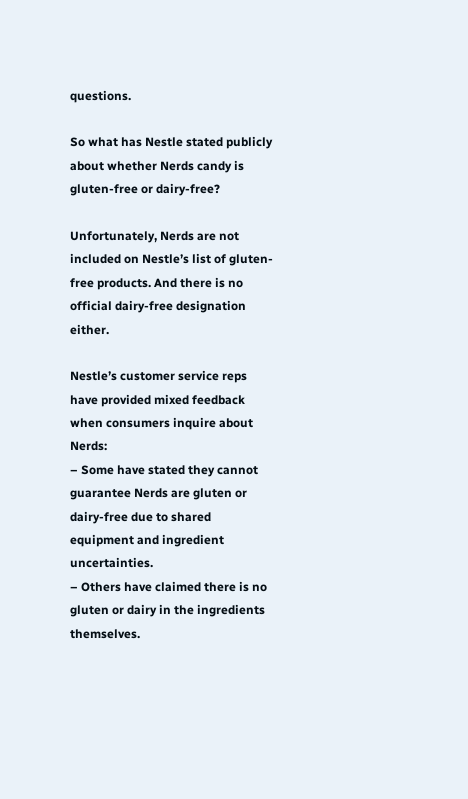questions.

So what has Nestle stated publicly about whether Nerds candy is gluten-free or dairy-free?

Unfortunately, Nerds are not included on Nestle’s list of gluten-free products. And there is no official dairy-free designation either.

Nestle’s customer service reps have provided mixed feedback when consumers inquire about Nerds:
– Some have stated they cannot guarantee Nerds are gluten or dairy-free due to shared equipment and ingredient uncertainties.
– Others have claimed there is no gluten or dairy in the ingredients themselves.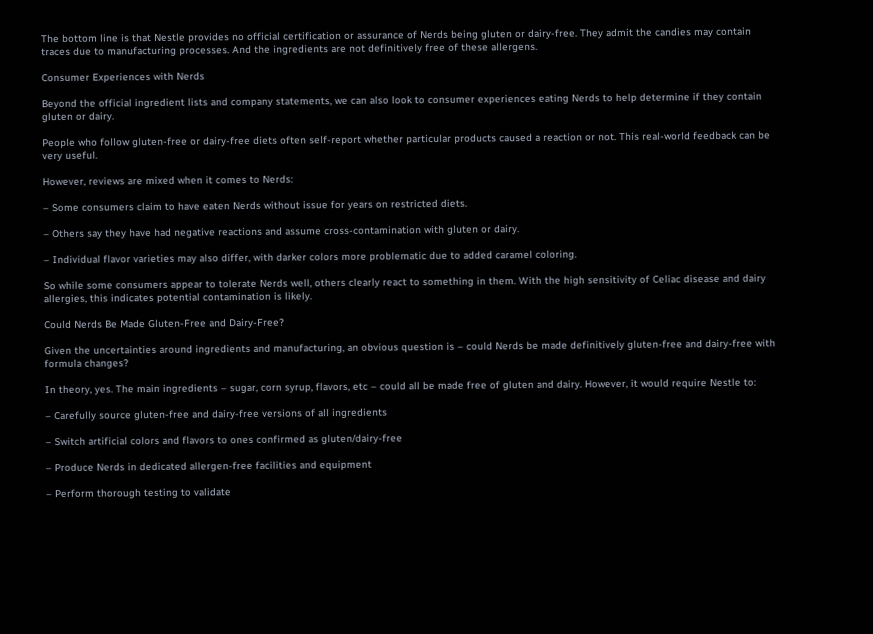The bottom line is that Nestle provides no official certification or assurance of Nerds being gluten or dairy-free. They admit the candies may contain traces due to manufacturing processes. And the ingredients are not definitively free of these allergens.

Consumer Experiences with Nerds

Beyond the official ingredient lists and company statements, we can also look to consumer experiences eating Nerds to help determine if they contain gluten or dairy.

People who follow gluten-free or dairy-free diets often self-report whether particular products caused a reaction or not. This real-world feedback can be very useful.

However, reviews are mixed when it comes to Nerds:

– Some consumers claim to have eaten Nerds without issue for years on restricted diets.

– Others say they have had negative reactions and assume cross-contamination with gluten or dairy.

– Individual flavor varieties may also differ, with darker colors more problematic due to added caramel coloring.

So while some consumers appear to tolerate Nerds well, others clearly react to something in them. With the high sensitivity of Celiac disease and dairy allergies, this indicates potential contamination is likely.

Could Nerds Be Made Gluten-Free and Dairy-Free?

Given the uncertainties around ingredients and manufacturing, an obvious question is – could Nerds be made definitively gluten-free and dairy-free with formula changes?

In theory, yes. The main ingredients – sugar, corn syrup, flavors, etc – could all be made free of gluten and dairy. However, it would require Nestle to:

– Carefully source gluten-free and dairy-free versions of all ingredients

– Switch artificial colors and flavors to ones confirmed as gluten/dairy-free

– Produce Nerds in dedicated allergen-free facilities and equipment

– Perform thorough testing to validate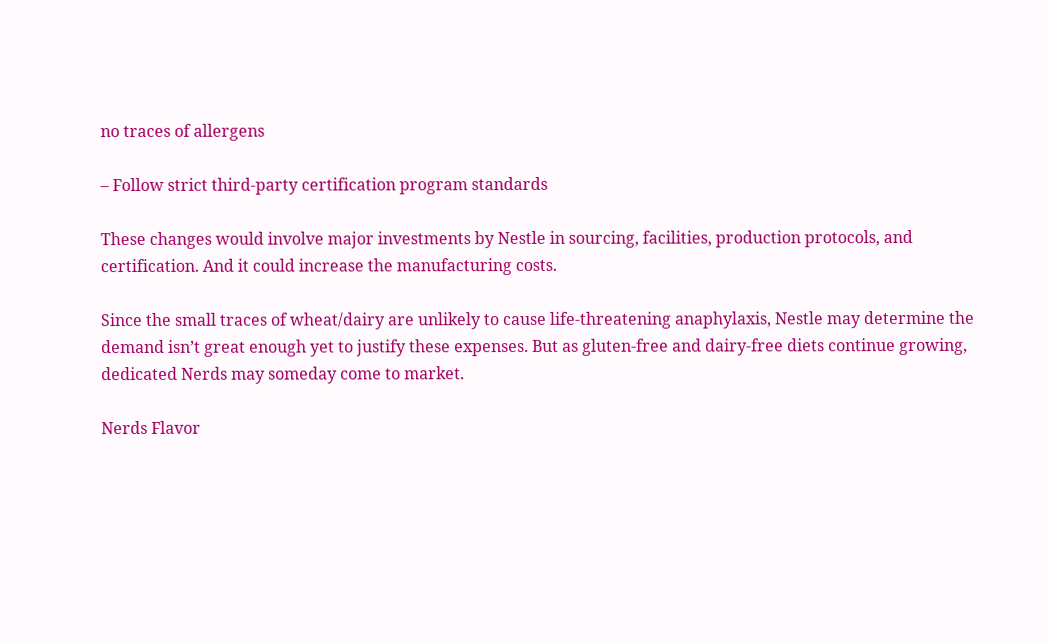no traces of allergens

– Follow strict third-party certification program standards

These changes would involve major investments by Nestle in sourcing, facilities, production protocols, and certification. And it could increase the manufacturing costs.

Since the small traces of wheat/dairy are unlikely to cause life-threatening anaphylaxis, Nestle may determine the demand isn’t great enough yet to justify these expenses. But as gluten-free and dairy-free diets continue growing, dedicated Nerds may someday come to market.

Nerds Flavor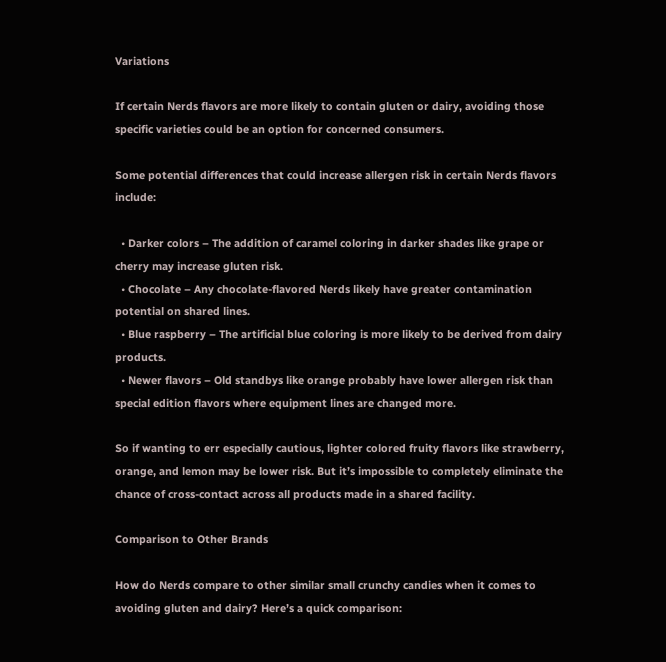Variations

If certain Nerds flavors are more likely to contain gluten or dairy, avoiding those specific varieties could be an option for concerned consumers.

Some potential differences that could increase allergen risk in certain Nerds flavors include:

  • Darker colors – The addition of caramel coloring in darker shades like grape or cherry may increase gluten risk.
  • Chocolate – Any chocolate-flavored Nerds likely have greater contamination potential on shared lines.
  • Blue raspberry – The artificial blue coloring is more likely to be derived from dairy products.
  • Newer flavors – Old standbys like orange probably have lower allergen risk than special edition flavors where equipment lines are changed more.

So if wanting to err especially cautious, lighter colored fruity flavors like strawberry, orange, and lemon may be lower risk. But it’s impossible to completely eliminate the chance of cross-contact across all products made in a shared facility.

Comparison to Other Brands

How do Nerds compare to other similar small crunchy candies when it comes to avoiding gluten and dairy? Here’s a quick comparison: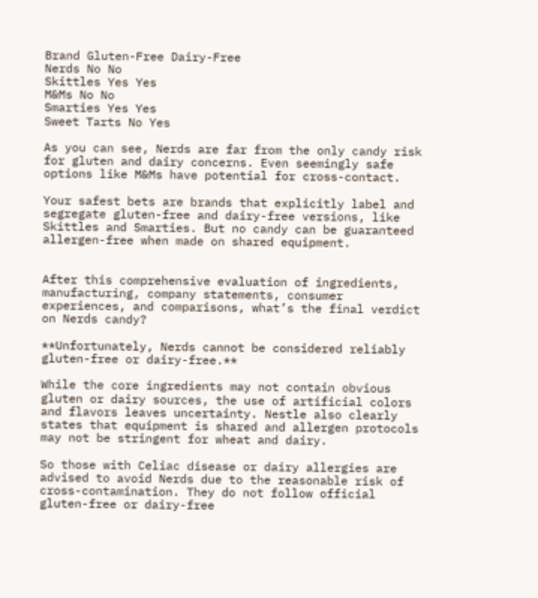Brand Gluten-Free Dairy-Free
Nerds No No
Skittles Yes Yes
M&Ms No No
Smarties Yes Yes
Sweet Tarts No Yes

As you can see, Nerds are far from the only candy risk for gluten and dairy concerns. Even seemingly safe options like M&Ms have potential for cross-contact.

Your safest bets are brands that explicitly label and segregate gluten-free and dairy-free versions, like Skittles and Smarties. But no candy can be guaranteed allergen-free when made on shared equipment.


After this comprehensive evaluation of ingredients, manufacturing, company statements, consumer experiences, and comparisons, what’s the final verdict on Nerds candy?

**Unfortunately, Nerds cannot be considered reliably gluten-free or dairy-free.**

While the core ingredients may not contain obvious gluten or dairy sources, the use of artificial colors and flavors leaves uncertainty. Nestle also clearly states that equipment is shared and allergen protocols may not be stringent for wheat and dairy.

So those with Celiac disease or dairy allergies are advised to avoid Nerds due to the reasonable risk of cross-contamination. They do not follow official gluten-free or dairy-free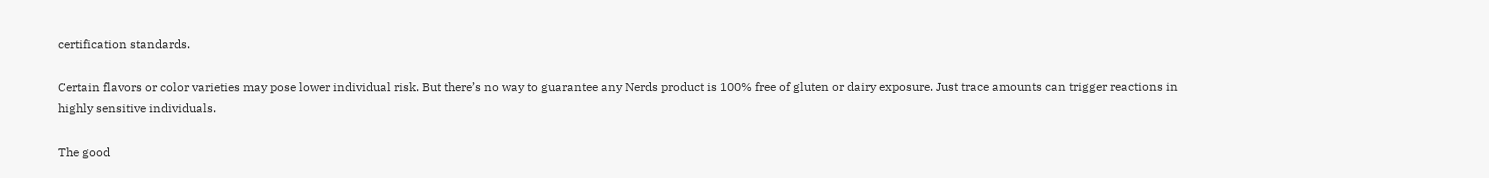certification standards.

Certain flavors or color varieties may pose lower individual risk. But there’s no way to guarantee any Nerds product is 100% free of gluten or dairy exposure. Just trace amounts can trigger reactions in highly sensitive individuals.

The good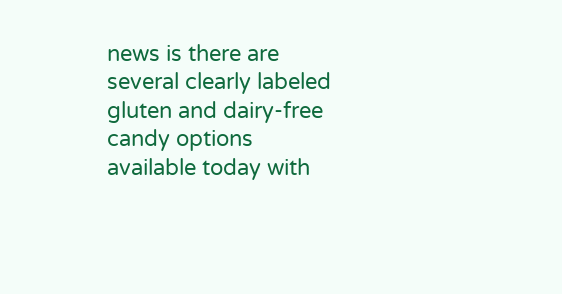news is there are several clearly labeled gluten and dairy-free candy options available today with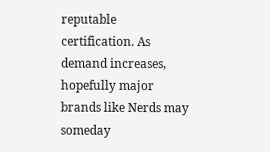reputable certification. As demand increases, hopefully major brands like Nerds may someday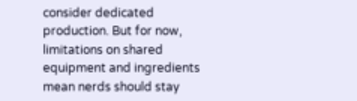consider dedicated production. But for now, limitations on shared equipment and ingredients mean nerds should stay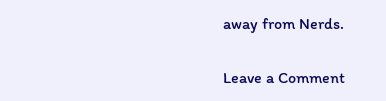away from Nerds.

Leave a Comment